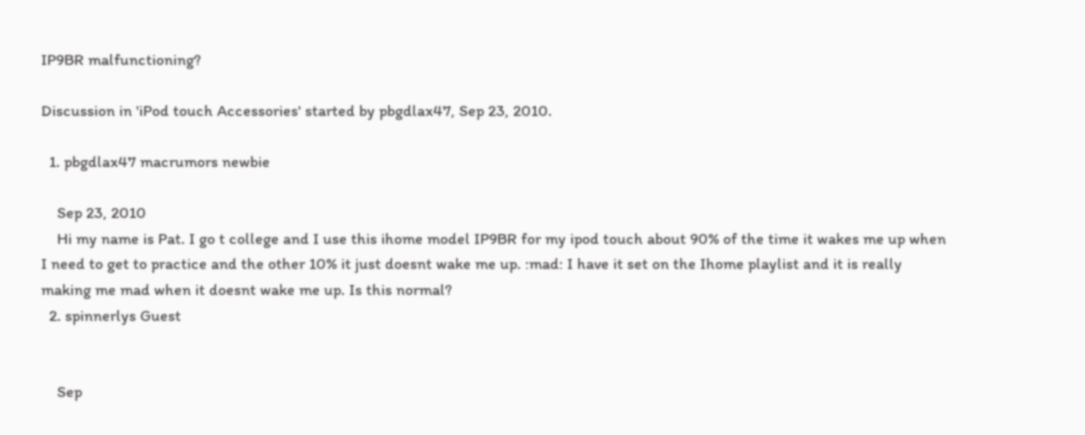IP9BR malfunctioning?

Discussion in 'iPod touch Accessories' started by pbgdlax47, Sep 23, 2010.

  1. pbgdlax47 macrumors newbie

    Sep 23, 2010
    Hi my name is Pat. I go t college and I use this ihome model IP9BR for my ipod touch about 90% of the time it wakes me up when I need to get to practice and the other 10% it just doesnt wake me up. :mad: I have it set on the Ihome playlist and it is really making me mad when it doesnt wake me up. Is this normal?
  2. spinnerlys Guest


    Sep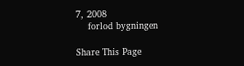7, 2008
    forlod bygningen

Share This Page